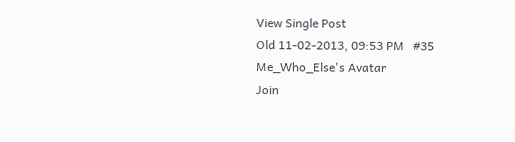View Single Post
Old 11-02-2013, 09:53 PM   #35
Me_Who_Else's Avatar
Join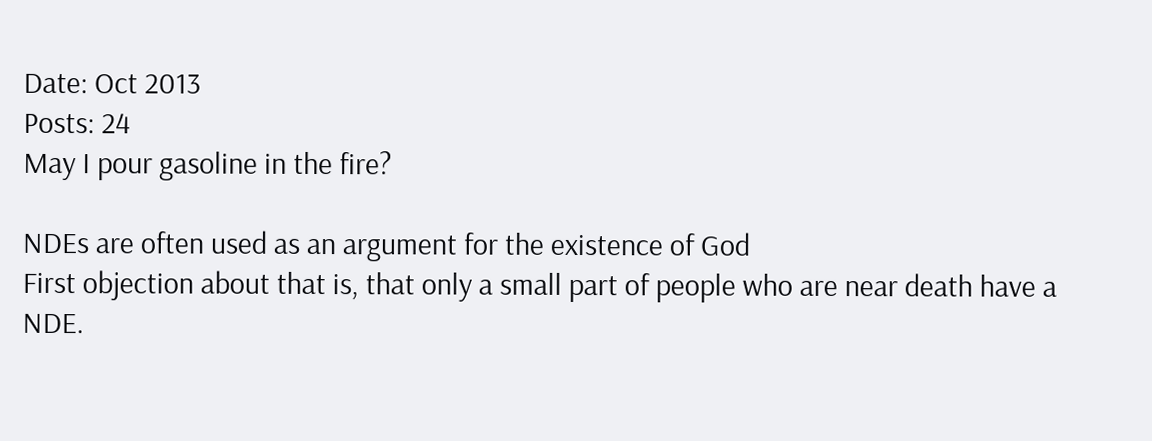Date: Oct 2013
Posts: 24
May I pour gasoline in the fire?

NDEs are often used as an argument for the existence of God
First objection about that is, that only a small part of people who are near death have a NDE.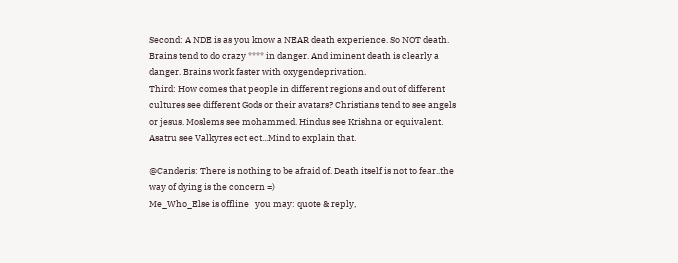Second: A NDE is as you know a NEAR death experience. So NOT death. Brains tend to do crazy **** in danger. And iminent death is clearly a danger. Brains work faster with oxygendeprivation.
Third: How comes that people in different regions and out of different cultures see different Gods or their avatars? Christians tend to see angels or jesus. Moslems see mohammed. Hindus see Krishna or equivalent. Asatru see Valkyres ect ect...Mind to explain that.

@Canderis: There is nothing to be afraid of. Death itself is not to fear..the way of dying is the concern =)
Me_Who_Else is offline   you may: quote & reply,